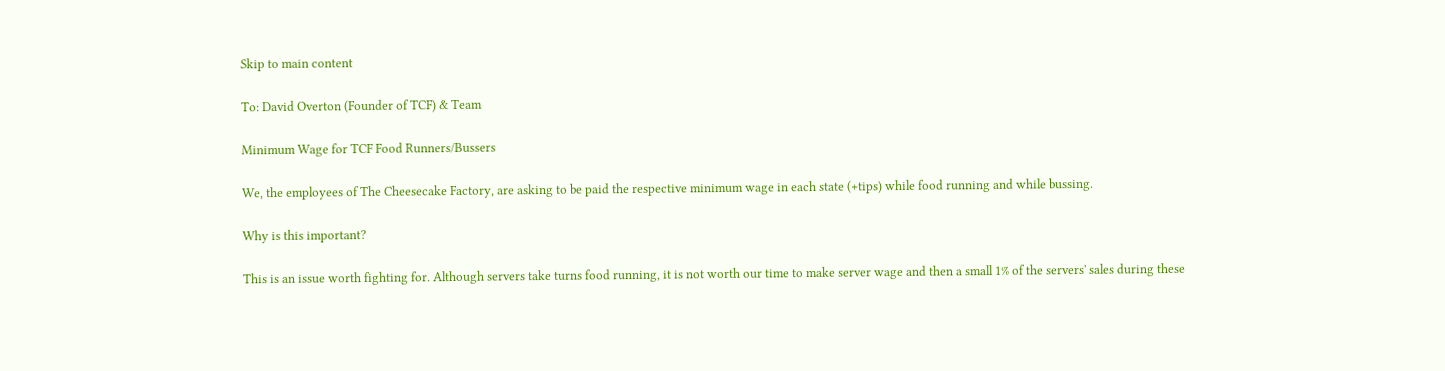Skip to main content

To: David Overton (Founder of TCF) & Team

Minimum Wage for TCF Food Runners/Bussers

We, the employees of The Cheesecake Factory, are asking to be paid the respective minimum wage in each state (+tips) while food running and while bussing.

Why is this important?

This is an issue worth fighting for. Although servers take turns food running, it is not worth our time to make server wage and then a small 1% of the servers' sales during these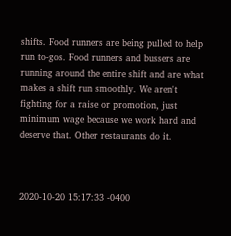shifts. Food runners are being pulled to help run to-gos. Food runners and bussers are running around the entire shift and are what makes a shift run smoothly. We aren't fighting for a raise or promotion, just minimum wage because we work hard and deserve that. Other restaurants do it.



2020-10-20 15:17:33 -0400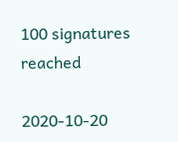100 signatures reached

2020-10-20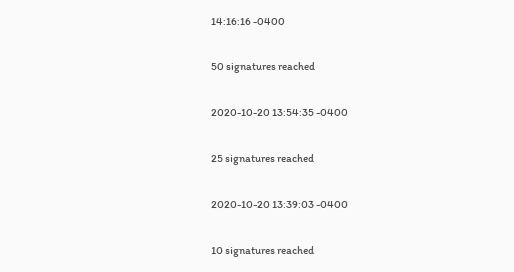14:16:16 -0400

50 signatures reached

2020-10-20 13:54:35 -0400

25 signatures reached

2020-10-20 13:39:03 -0400

10 signatures reached